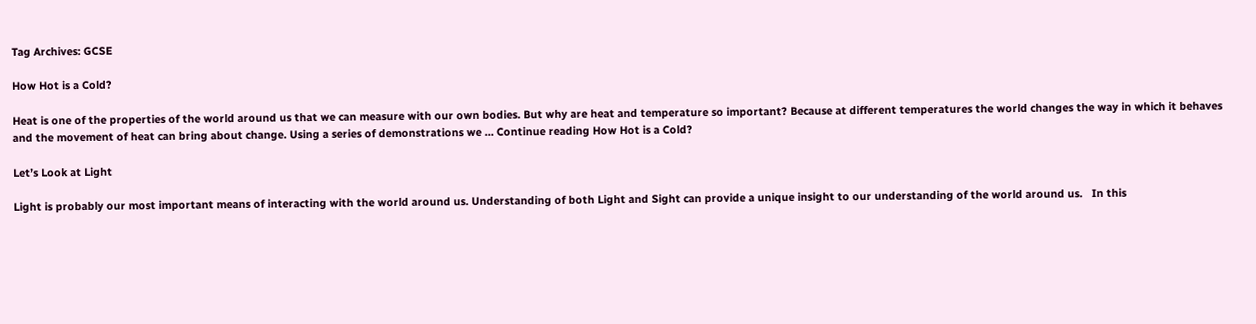Tag Archives: GCSE

How Hot is a Cold?

Heat is one of the properties of the world around us that we can measure with our own bodies. But why are heat and temperature so important? Because at different temperatures the world changes the way in which it behaves and the movement of heat can bring about change. Using a series of demonstrations we … Continue reading How Hot is a Cold?

Let’s Look at Light

Light is probably our most important means of interacting with the world around us. Understanding of both Light and Sight can provide a unique insight to our understanding of the world around us.   In this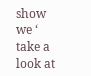show we ‘ take a look at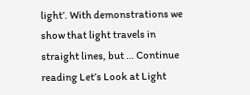light’. With demonstrations we show that light travels in straight lines, but … Continue reading Let’s Look at Light